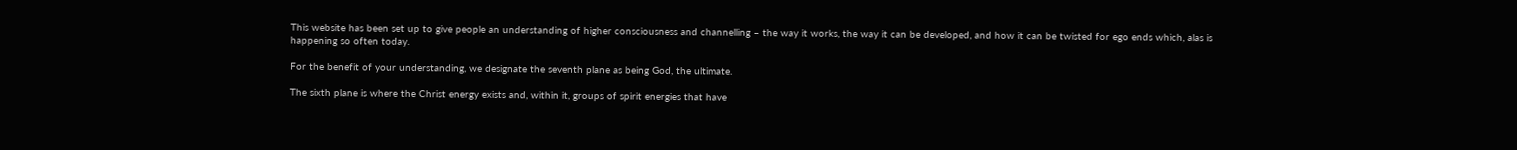This website has been set up to give people an understanding of higher consciousness and channelling – the way it works, the way it can be developed, and how it can be twisted for ego ends which, alas is happening so often today.

For the benefit of your understanding, we designate the seventh plane as being God, the ultimate.

The sixth plane is where the Christ energy exists and, within it, groups of spirit energies that have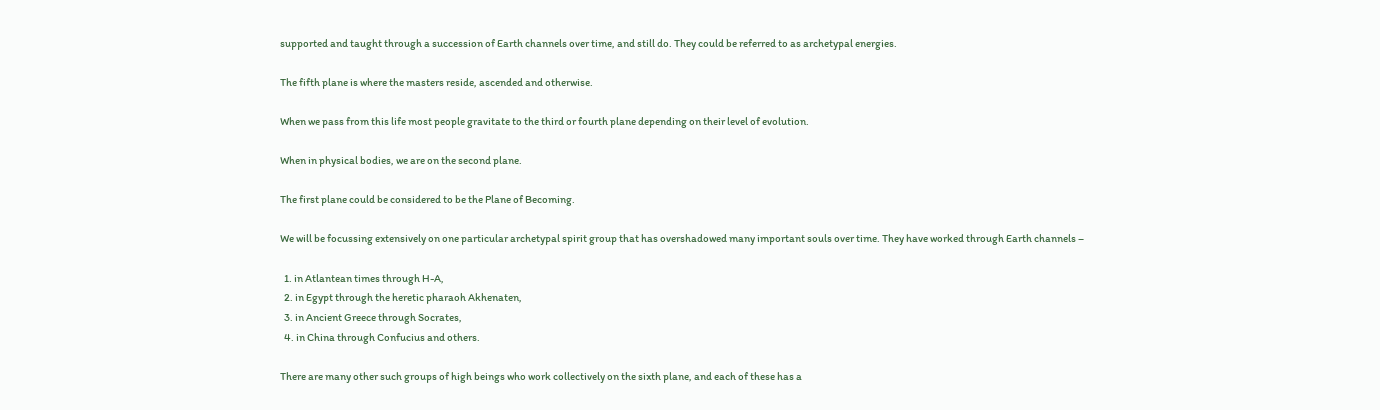supported and taught through a succession of Earth channels over time, and still do. They could be referred to as archetypal energies.

The fifth plane is where the masters reside, ascended and otherwise.

When we pass from this life most people gravitate to the third or fourth plane depending on their level of evolution.

When in physical bodies, we are on the second plane.

The first plane could be considered to be the Plane of Becoming.

We will be focussing extensively on one particular archetypal spirit group that has overshadowed many important souls over time. They have worked through Earth channels –

  1. in Atlantean times through H-A,
  2. in Egypt through the heretic pharaoh Akhenaten,
  3. in Ancient Greece through Socrates,
  4. in China through Confucius and others.

There are many other such groups of high beings who work collectively on the sixth plane, and each of these has a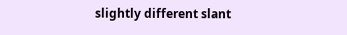slightly different slant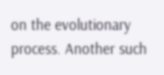on the evolutionary process. Another such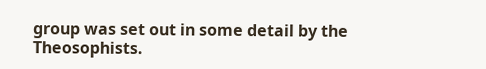group was set out in some detail by the Theosophists.